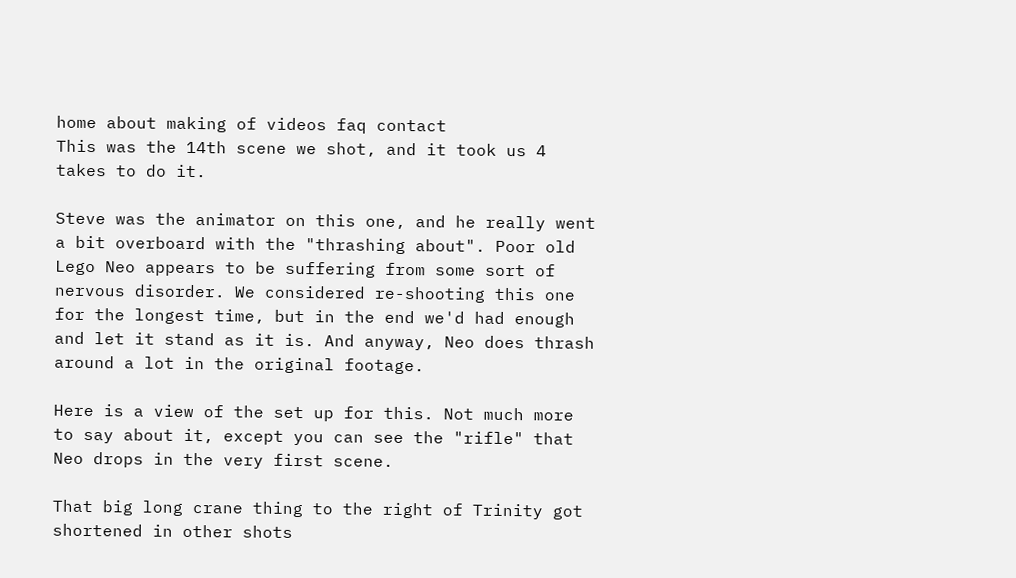home about making of videos faq contact
This was the 14th scene we shot, and it took us 4 takes to do it.

Steve was the animator on this one, and he really went a bit overboard with the "thrashing about". Poor old Lego Neo appears to be suffering from some sort of nervous disorder. We considered re-shooting this one for the longest time, but in the end we'd had enough and let it stand as it is. And anyway, Neo does thrash around a lot in the original footage.

Here is a view of the set up for this. Not much more to say about it, except you can see the "rifle" that Neo drops in the very first scene.

That big long crane thing to the right of Trinity got shortened in other shots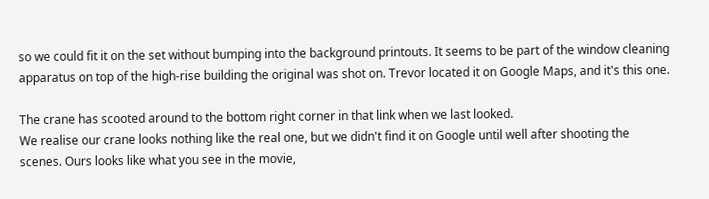so we could fit it on the set without bumping into the background printouts. It seems to be part of the window cleaning apparatus on top of the high-rise building the original was shot on. Trevor located it on Google Maps, and it's this one.

The crane has scooted around to the bottom right corner in that link when we last looked.
We realise our crane looks nothing like the real one, but we didn't find it on Google until well after shooting the scenes. Ours looks like what you see in the movie,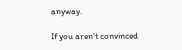anyway.

If you aren't convinced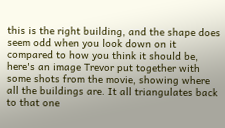this is the right building, and the shape does seem odd when you look down on it compared to how you think it should be, here's an image Trevor put together with some shots from the movie, showing where all the buildings are. It all triangulates back to that one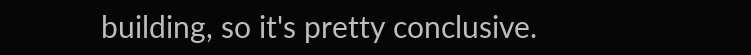building, so it's pretty conclusive.